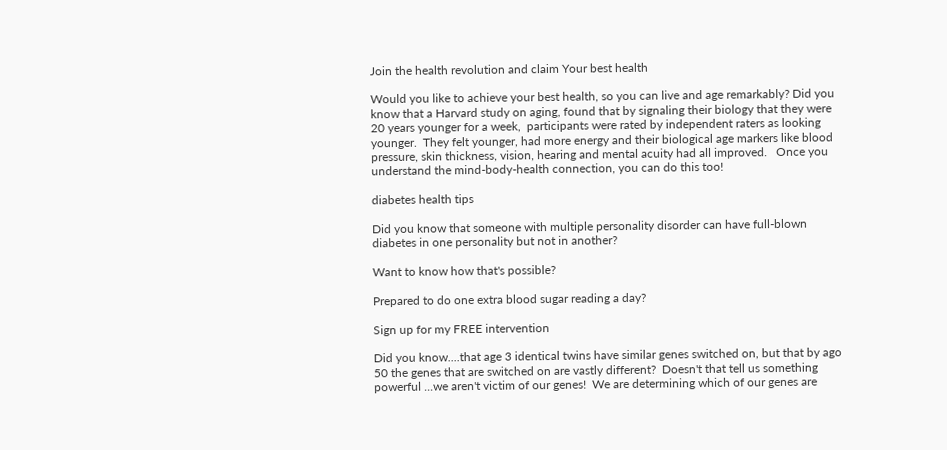Join the health revolution and claim Your best health

Would you like to achieve your best health, so you can live and age remarkably? Did you know that a Harvard study on aging, found that by signaling their biology that they were 20 years younger for a week,  participants were rated by independent raters as looking younger.  They felt younger, had more energy and their biological age markers like blood pressure, skin thickness, vision, hearing and mental acuity had all improved.   Once you understand the mind-body-health connection, you can do this too!

diabetes health tips

Did you know that someone with multiple personality disorder can have full-blown diabetes in one personality but not in another?

Want to know how that's possible?

Prepared to do one extra blood sugar reading a day?

Sign up for my FREE intervention

Did you know....that age 3 identical twins have similar genes switched on, but that by ago 50 the genes that are switched on are vastly different?  Doesn't that tell us something powerful ...we aren't victim of our genes!  We are determining which of our genes are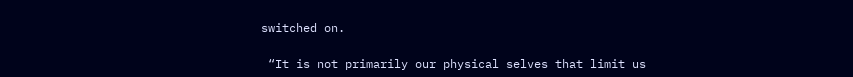switched on.

 “It is not primarily our physical selves that limit us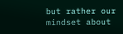but rather our mindset about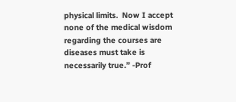physical limits.  Now I accept none of the medical wisdom regarding the courses are diseases must take is necessarily true.” -Prof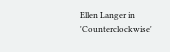Ellen Langer in 'Counterclockwise'